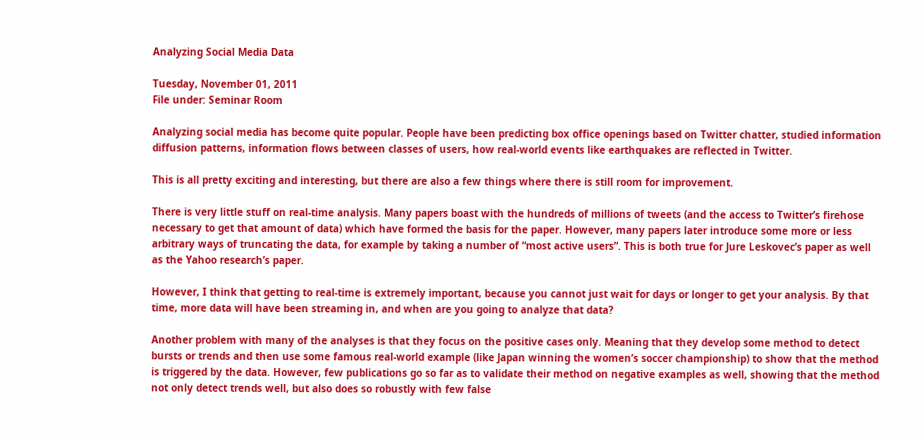Analyzing Social Media Data

Tuesday, November 01, 2011
File under: Seminar Room

Analyzing social media has become quite popular. People have been predicting box office openings based on Twitter chatter, studied information diffusion patterns, information flows between classes of users, how real-world events like earthquakes are reflected in Twitter.

This is all pretty exciting and interesting, but there are also a few things where there is still room for improvement.

There is very little stuff on real-time analysis. Many papers boast with the hundreds of millions of tweets (and the access to Twitter’s firehose necessary to get that amount of data) which have formed the basis for the paper. However, many papers later introduce some more or less arbitrary ways of truncating the data, for example by taking a number of “most active users”. This is both true for Jure Leskovec’s paper as well as the Yahoo research’s paper.

However, I think that getting to real-time is extremely important, because you cannot just wait for days or longer to get your analysis. By that time, more data will have been streaming in, and when are you going to analyze that data?

Another problem with many of the analyses is that they focus on the positive cases only. Meaning that they develop some method to detect bursts or trends and then use some famous real-world example (like Japan winning the women’s soccer championship) to show that the method is triggered by the data. However, few publications go so far as to validate their method on negative examples as well, showing that the method not only detect trends well, but also does so robustly with few false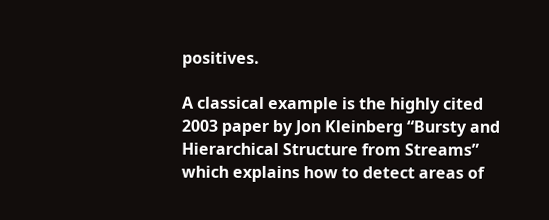positives.

A classical example is the highly cited 2003 paper by Jon Kleinberg “Bursty and Hierarchical Structure from Streams” which explains how to detect areas of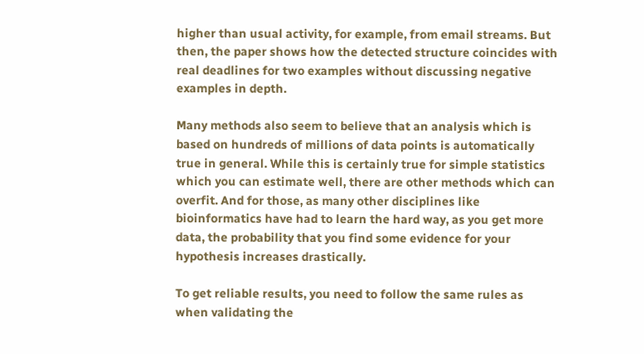higher than usual activity, for example, from email streams. But then, the paper shows how the detected structure coincides with real deadlines for two examples without discussing negative examples in depth.

Many methods also seem to believe that an analysis which is based on hundreds of millions of data points is automatically true in general. While this is certainly true for simple statistics which you can estimate well, there are other methods which can overfit. And for those, as many other disciplines like bioinformatics have had to learn the hard way, as you get more data, the probability that you find some evidence for your hypothesis increases drastically.

To get reliable results, you need to follow the same rules as when validating the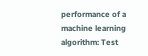performance of a machine learning algorithm: Test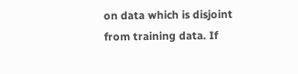on data which is disjoint from training data. If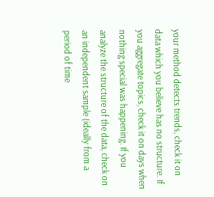your method detects trends, check it on data which you believe has no structure. If you aggregate topics, check it on days when nothing special was happening. If you analyze the structure of the data, check on an independent sample (ideally from a period of time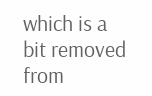which is a bit removed from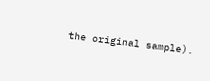the original sample).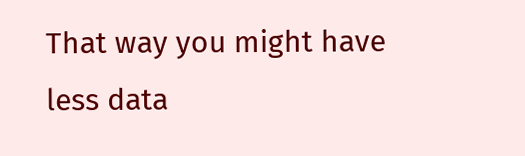That way you might have less data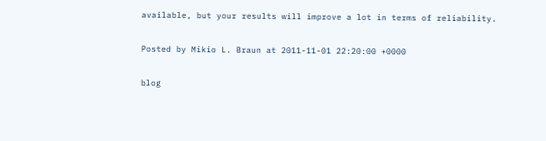available, but your results will improve a lot in terms of reliability.

Posted by Mikio L. Braun at 2011-11-01 22:20:00 +0000

blog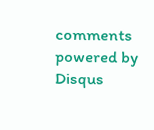comments powered by Disqus